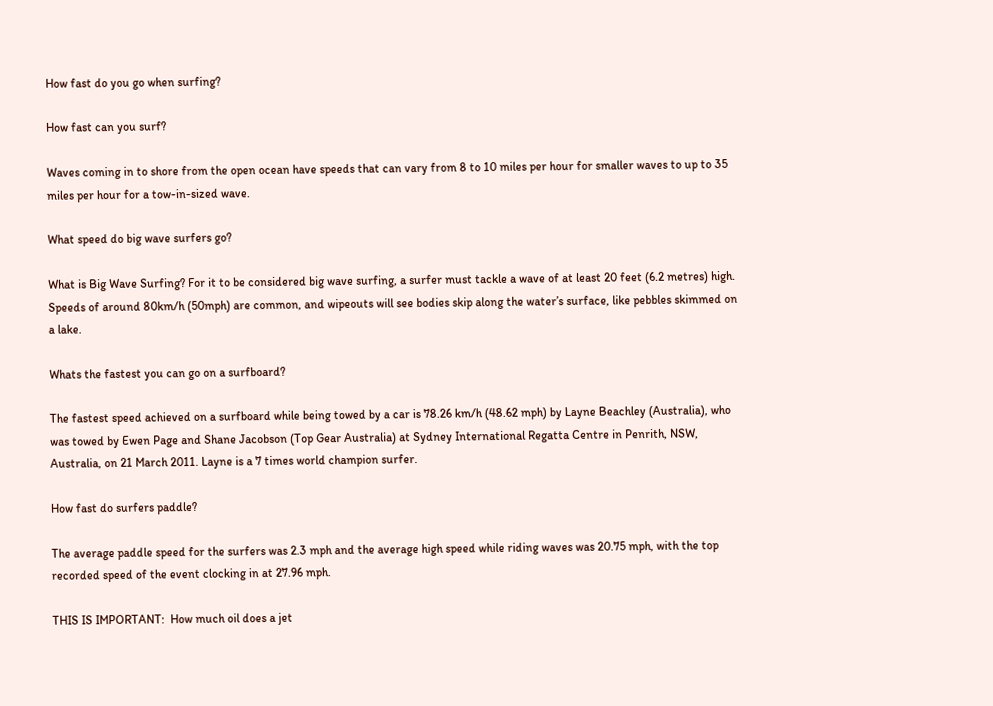How fast do you go when surfing?

How fast can you surf?

Waves coming in to shore from the open ocean have speeds that can vary from 8 to 10 miles per hour for smaller waves to up to 35 miles per hour for a tow-in-sized wave.

What speed do big wave surfers go?

What is Big Wave Surfing? For it to be considered big wave surfing, a surfer must tackle a wave of at least 20 feet (6.2 metres) high. Speeds of around 80km/h (50mph) are common, and wipeouts will see bodies skip along the water’s surface, like pebbles skimmed on a lake.

Whats the fastest you can go on a surfboard?

The fastest speed achieved on a surfboard while being towed by a car is 78.26 km/h (48.62 mph) by Layne Beachley (Australia), who was towed by Ewen Page and Shane Jacobson (Top Gear Australia) at Sydney International Regatta Centre in Penrith, NSW, Australia, on 21 March 2011. Layne is a 7 times world champion surfer.

How fast do surfers paddle?

The average paddle speed for the surfers was 2.3 mph and the average high speed while riding waves was 20.75 mph, with the top recorded speed of the event clocking in at 27.96 mph.

THIS IS IMPORTANT:  How much oil does a jet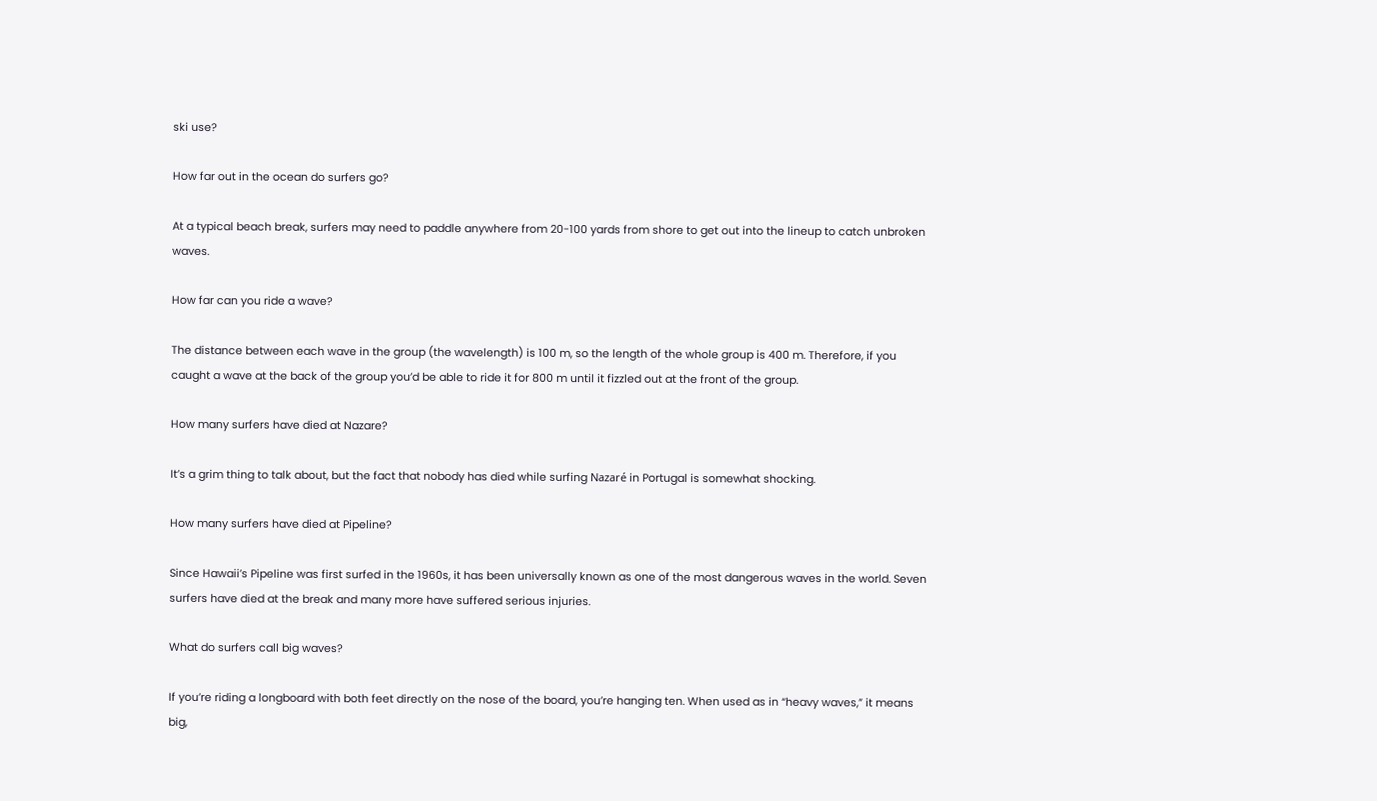ski use?

How far out in the ocean do surfers go?

At a typical beach break, surfers may need to paddle anywhere from 20-100 yards from shore to get out into the lineup to catch unbroken waves.

How far can you ride a wave?

The distance between each wave in the group (the wavelength) is 100 m, so the length of the whole group is 400 m. Therefore, if you caught a wave at the back of the group you’d be able to ride it for 800 m until it fizzled out at the front of the group.

How many surfers have died at Nazare?

It’s a grim thing to talk about, but the fact that nobody has died while surfing Nazaré in Portugal is somewhat shocking.

How many surfers have died at Pipeline?

Since Hawaii’s Pipeline was first surfed in the 1960s, it has been universally known as one of the most dangerous waves in the world. Seven surfers have died at the break and many more have suffered serious injuries.

What do surfers call big waves?

If you’re riding a longboard with both feet directly on the nose of the board, you’re hanging ten. When used as in “heavy waves,” it means big,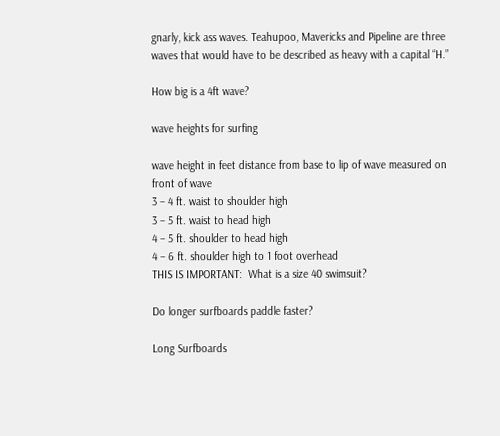gnarly, kick ass waves. Teahupoo, Mavericks and Pipeline are three waves that would have to be described as heavy with a capital “H.”

How big is a 4ft wave?

wave heights for surfing

wave height in feet distance from base to lip of wave measured on front of wave
3 – 4 ft. waist to shoulder high
3 – 5 ft. waist to head high
4 – 5 ft. shoulder to head high
4 – 6 ft. shoulder high to 1 foot overhead
THIS IS IMPORTANT:  What is a size 40 swimsuit?

Do longer surfboards paddle faster?

Long Surfboards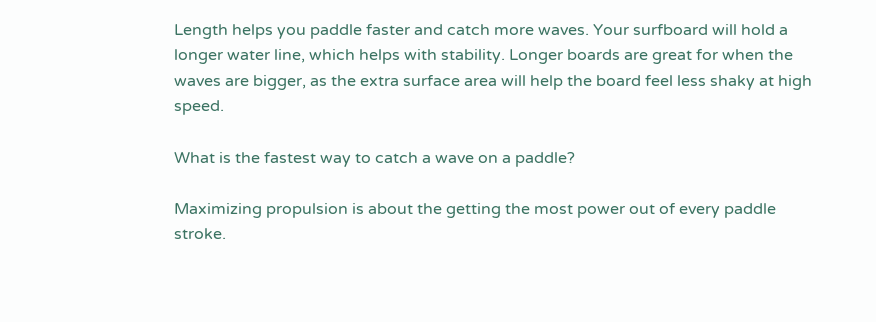Length helps you paddle faster and catch more waves. Your surfboard will hold a longer water line, which helps with stability. Longer boards are great for when the waves are bigger, as the extra surface area will help the board feel less shaky at high speed.

What is the fastest way to catch a wave on a paddle?

Maximizing propulsion is about the getting the most power out of every paddle stroke.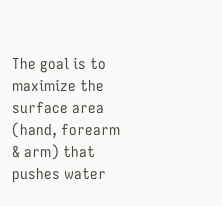The goal is to maximize the surface area (hand, forearm & arm) that pushes water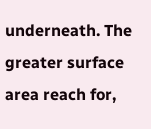underneath. The greater surface area reach for,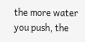the more water you push, the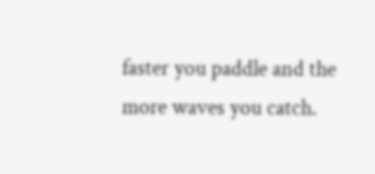faster you paddle and the more waves you catch.